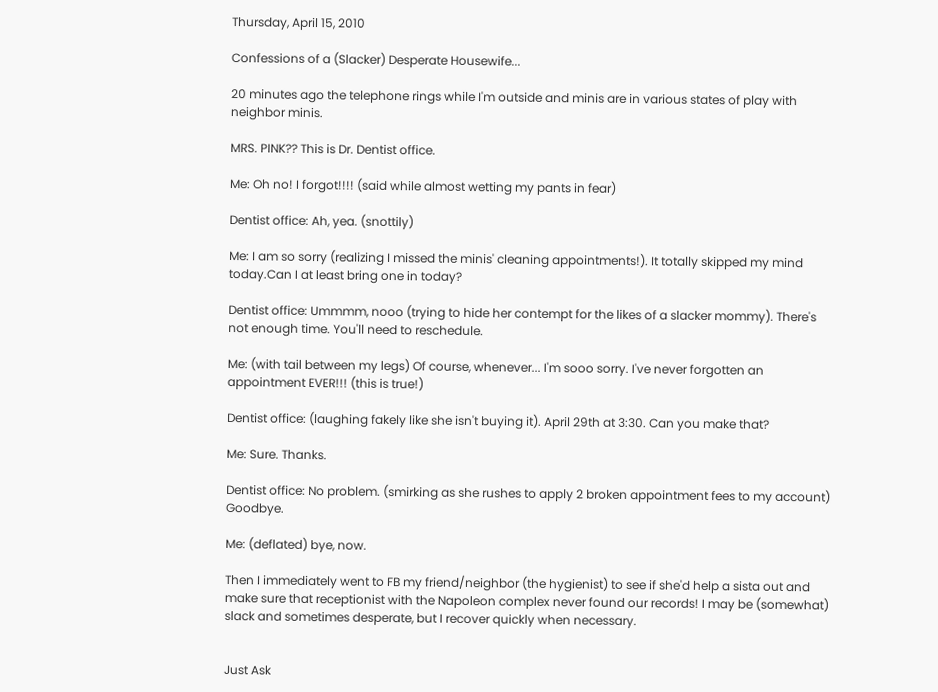Thursday, April 15, 2010

Confessions of a (Slacker) Desperate Housewife...

20 minutes ago the telephone rings while I'm outside and minis are in various states of play with neighbor minis.

MRS. PINK?? This is Dr. Dentist office.

Me: Oh no! I forgot!!!! (said while almost wetting my pants in fear)

Dentist office: Ah, yea. (snottily)

Me: I am so sorry (realizing I missed the minis' cleaning appointments!). It totally skipped my mind today.Can I at least bring one in today?

Dentist office: Ummmm, nooo (trying to hide her contempt for the likes of a slacker mommy). There's not enough time. You'll need to reschedule.

Me: (with tail between my legs) Of course, whenever... I'm sooo sorry. I've never forgotten an appointment EVER!!! (this is true!)

Dentist office: (laughing fakely like she isn't buying it). April 29th at 3:30. Can you make that?

Me: Sure. Thanks.

Dentist office: No problem. (smirking as she rushes to apply 2 broken appointment fees to my account) Goodbye.

Me: (deflated) bye, now.

Then I immediately went to FB my friend/neighbor (the hygienist) to see if she'd help a sista out and make sure that receptionist with the Napoleon complex never found our records! I may be (somewhat) slack and sometimes desperate, but I recover quickly when necessary.


Just Ask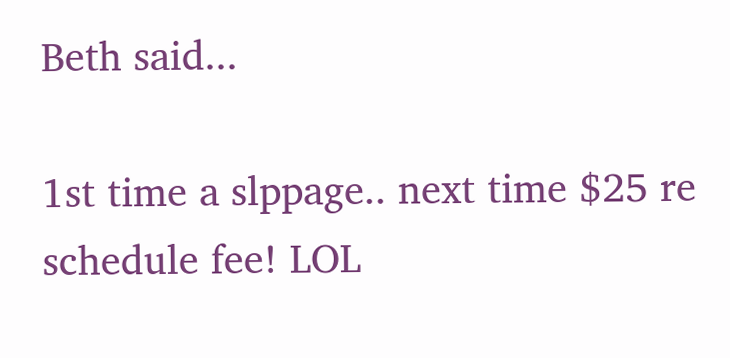Beth said...

1st time a slppage.. next time $25 re schedule fee! LOL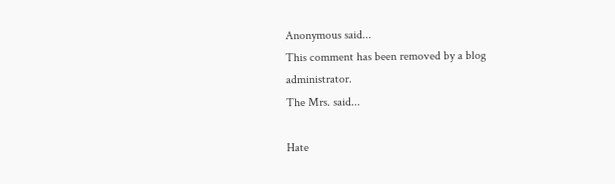Anonymous said...
This comment has been removed by a blog administrator.
The Mrs. said...

Hate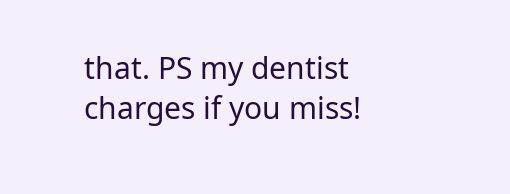that. PS my dentist charges if you miss!